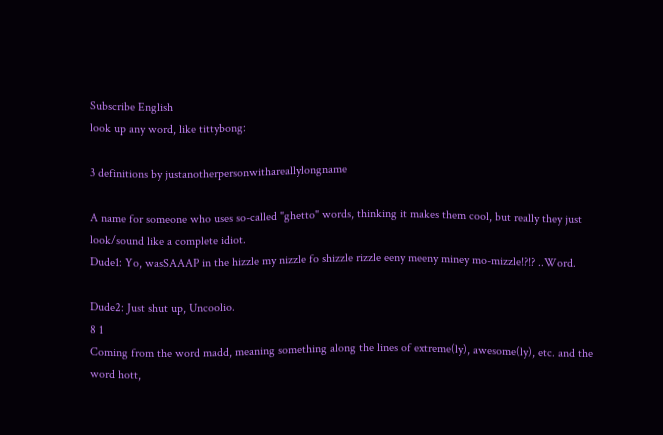Subscribe English
look up any word, like tittybong:

3 definitions by justanotherpersonwithareallylongname

A name for someone who uses so-called "ghetto" words, thinking it makes them cool, but really they just look/sound like a complete idiot.
Dude1: Yo, wasSAAAP in the hizzle my nizzle fo shizzle rizzle eeny meeny miney mo-mizzle!?!? ..Word.

Dude2: Just shut up, Uncoolio.
8 1
Coming from the word madd, meaning something along the lines of extreme(ly), awesome(ly), etc. and the word hott,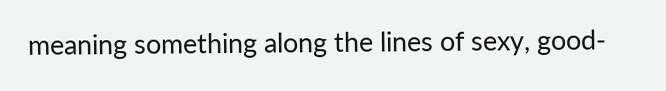meaning something along the lines of sexy, good-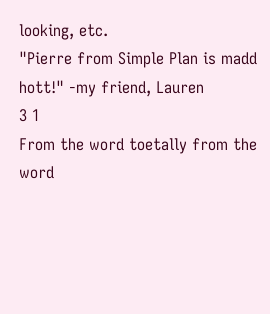looking, etc.
"Pierre from Simple Plan is madd hott!" -my friend, Lauren
3 1
From the word toetally from the word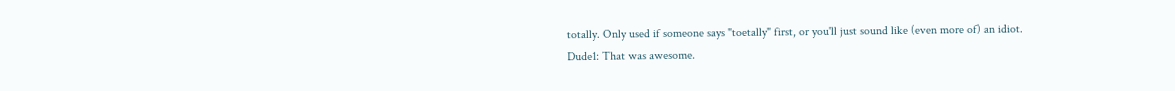totally. Only used if someone says "toetally" first, or you'll just sound like (even more of) an idiot.
Dude1: That was awesome.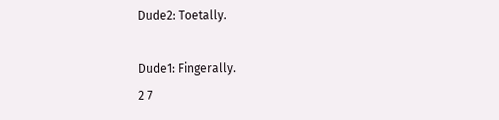Dude2: Toetally.

Dude1: Fingerally.
2 7